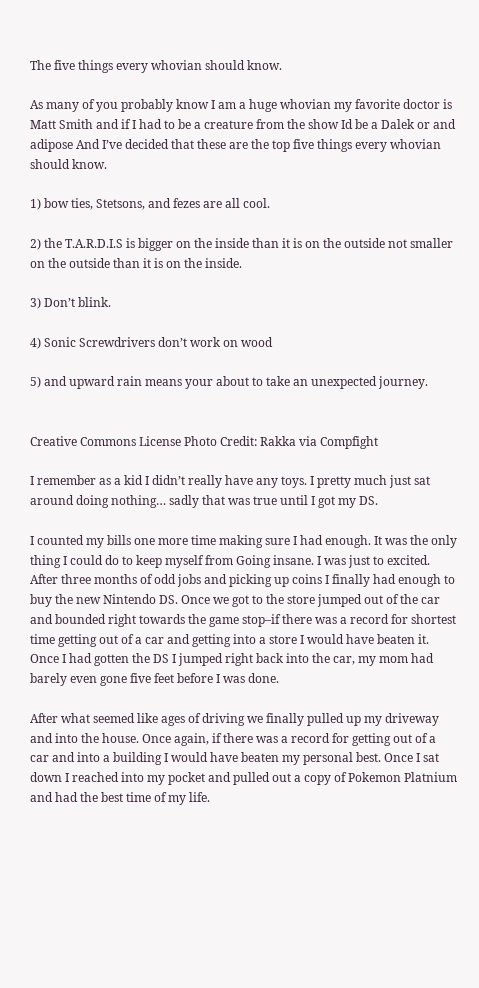The five things every whovian should know.

As many of you probably know I am a huge whovian my favorite doctor is Matt Smith and if I had to be a creature from the show Id be a Dalek or and adipose And I’ve decided that these are the top five things every whovian should know.

1) bow ties, Stetsons, and fezes are all cool.

2) the T.A.R.D.I.S is bigger on the inside than it is on the outside not smaller on the outside than it is on the inside.

3) Don’t blink.

4) Sonic Screwdrivers don’t work on wood

5) and upward rain means your about to take an unexpected journey.


Creative Commons License Photo Credit: Rakka via Compfight

I remember as a kid I didn’t really have any toys. I pretty much just sat around doing nothing… sadly that was true until I got my DS.

I counted my bills one more time making sure I had enough. It was the only thing I could do to keep myself from Going insane. I was just to excited. After three months of odd jobs and picking up coins I finally had enough to buy the new Nintendo DS. Once we got to the store jumped out of the car and bounded right towards the game stop–if there was a record for shortest time getting out of a car and getting into a store I would have beaten it. Once I had gotten the DS I jumped right back into the car, my mom had barely even gone five feet before I was done.

After what seemed like ages of driving we finally pulled up my driveway and into the house. Once again, if there was a record for getting out of a car and into a building I would have beaten my personal best. Once I sat down I reached into my pocket and pulled out a copy of Pokemon Platnium and had the best time of my life.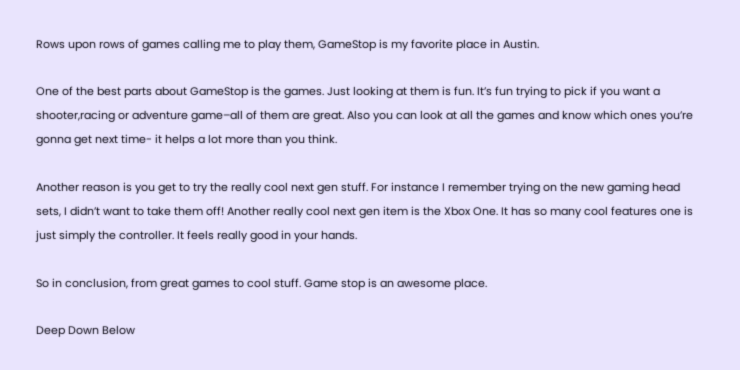Rows upon rows of games calling me to play them, GameStop is my favorite place in Austin.

One of the best parts about GameStop is the games. Just looking at them is fun. It’s fun trying to pick if you want a shooter,racing or adventure game–all of them are great. Also you can look at all the games and know which ones you’re gonna get next time- it helps a lot more than you think.

Another reason is you get to try the really cool next gen stuff. For instance I remember trying on the new gaming head sets, I didn’t want to take them off! Another really cool next gen item is the Xbox One. It has so many cool features one is just simply the controller. It feels really good in your hands.

So in conclusion, from great games to cool stuff. Game stop is an awesome place.

Deep Down Below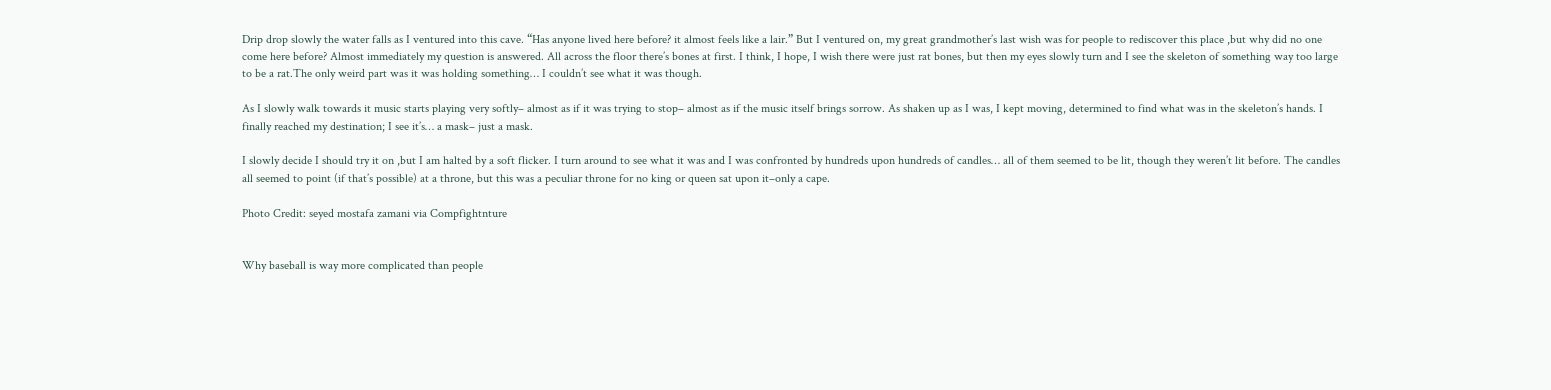Drip drop slowly the water falls as I ventured into this cave. “Has anyone lived here before? it almost feels like a lair.” But I ventured on, my great grandmother’s last wish was for people to rediscover this place ,but why did no one come here before? Almost immediately my question is answered. All across the floor there’s bones at first. I think, I hope, I wish there were just rat bones, but then my eyes slowly turn and I see the skeleton of something way too large to be a rat.The only weird part was it was holding something… I couldn’t see what it was though.

As I slowly walk towards it music starts playing very softly– almost as if it was trying to stop– almost as if the music itself brings sorrow. As shaken up as I was, I kept moving, determined to find what was in the skeleton’s hands. I finally reached my destination; I see it’s… a mask– just a mask.

I slowly decide I should try it on ,but I am halted by a soft flicker. I turn around to see what it was and I was confronted by hundreds upon hundreds of candles… all of them seemed to be lit, though they weren’t lit before. The candles all seemed to point (if that’s possible) at a throne, but this was a peculiar throne for no king or queen sat upon it–only a cape.

Photo Credit: seyed mostafa zamani via Compfightnture


Why baseball is way more complicated than people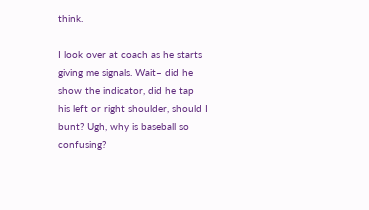think.

I look over at coach as he starts giving me signals. Wait– did he show the indicator, did he tap his left or right shoulder, should I bunt? Ugh, why is baseball so confusing?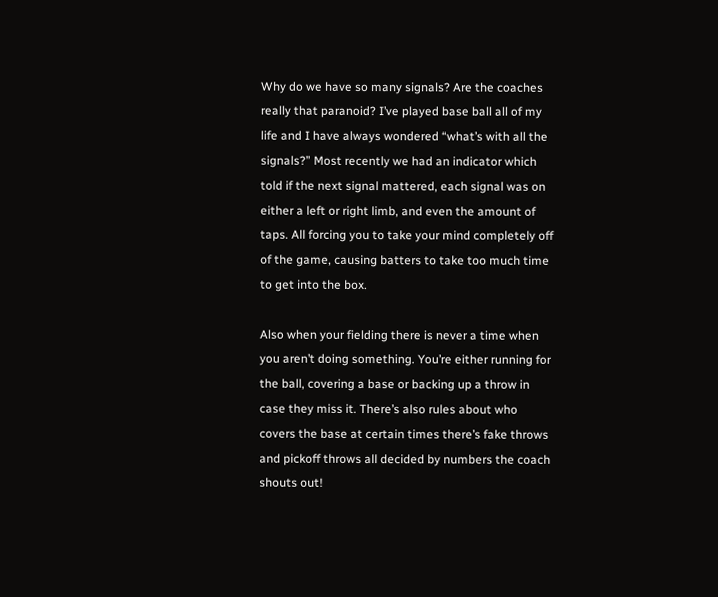Why do we have so many signals? Are the coaches really that paranoid? I’ve played base ball all of my life and I have always wondered “what’s with all the signals?” Most recently we had an indicator which told if the next signal mattered, each signal was on either a left or right limb, and even the amount of taps. All forcing you to take your mind completely off of the game, causing batters to take too much time to get into the box.

Also when your fielding there is never a time when you aren’t doing something. You’re either running for the ball, covering a base or backing up a throw in case they miss it. There’s also rules about who covers the base at certain times there’s fake throws and pickoff throws all decided by numbers the coach shouts out!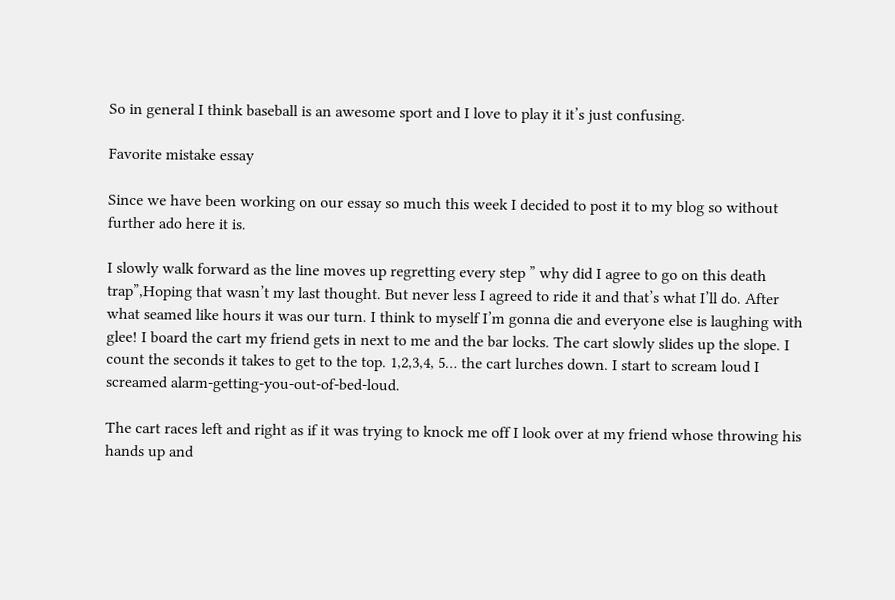So in general I think baseball is an awesome sport and I love to play it it’s just confusing.

Favorite mistake essay

Since we have been working on our essay so much this week I decided to post it to my blog so without further ado here it is.

I slowly walk forward as the line moves up regretting every step ” why did I agree to go on this death trap”,Hoping that wasn’t my last thought. But never less I agreed to ride it and that’s what I’ll do. After what seamed like hours it was our turn. I think to myself I’m gonna die and everyone else is laughing with glee! I board the cart my friend gets in next to me and the bar locks. The cart slowly slides up the slope. I count the seconds it takes to get to the top. 1,2,3,4, 5… the cart lurches down. I start to scream loud I screamed alarm-getting-you-out-of-bed-loud.

The cart races left and right as if it was trying to knock me off I look over at my friend whose throwing his hands up and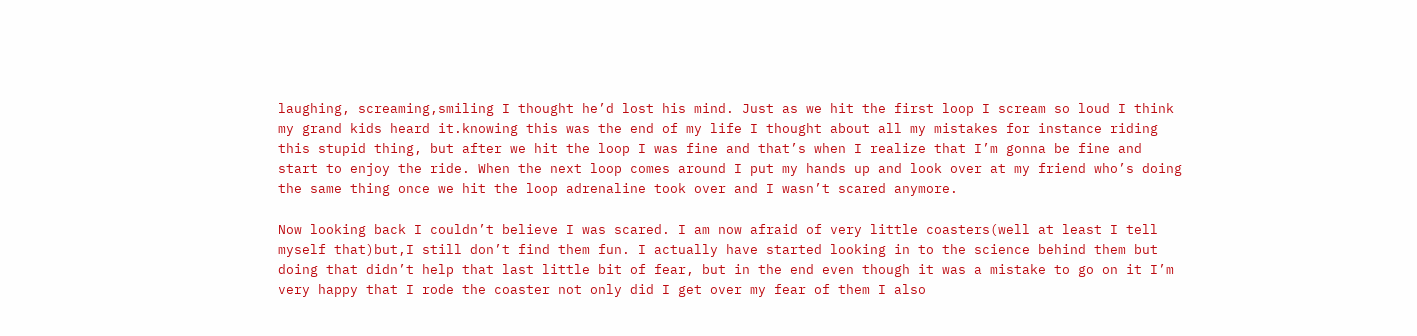laughing, screaming,smiling I thought he’d lost his mind. Just as we hit the first loop I scream so loud I think my grand kids heard it.knowing this was the end of my life I thought about all my mistakes for instance riding this stupid thing, but after we hit the loop I was fine and that’s when I realize that I’m gonna be fine and start to enjoy the ride. When the next loop comes around I put my hands up and look over at my friend who’s doing the same thing once we hit the loop adrenaline took over and I wasn’t scared anymore.

Now looking back I couldn’t believe I was scared. I am now afraid of very little coasters(well at least I tell myself that)but,I still don’t find them fun. I actually have started looking in to the science behind them but doing that didn’t help that last little bit of fear, but in the end even though it was a mistake to go on it I’m very happy that I rode the coaster not only did I get over my fear of them I also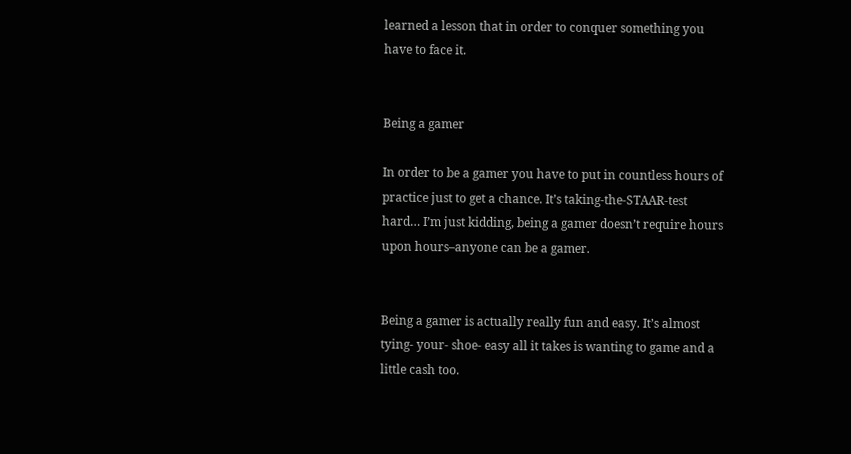learned a lesson that in order to conquer something you have to face it.


Being a gamer

In order to be a gamer you have to put in countless hours of practice just to get a chance. It’s taking-the-STAAR-test hard… I’m just kidding, being a gamer doesn’t require hours upon hours–anyone can be a gamer.


Being a gamer is actually really fun and easy. It’s almost tying- your- shoe- easy all it takes is wanting to game and a little cash too.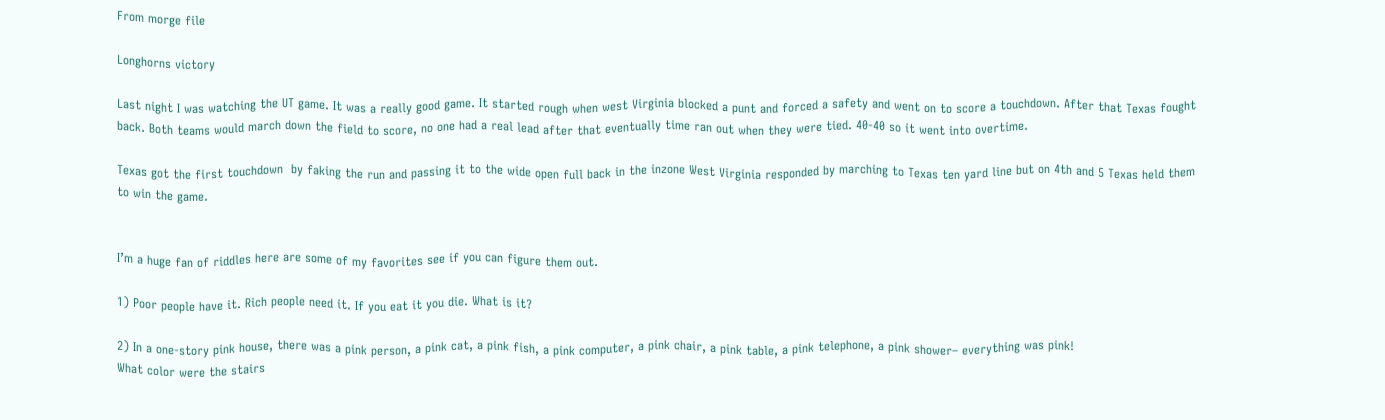From morge file

Longhorns victory

Last night I was watching the UT game. It was a really good game. It started rough when west Virginia blocked a punt and forced a safety and went on to score a touchdown. After that Texas fought back. Both teams would march down the field to score, no one had a real lead after that eventually time ran out when they were tied. 40-40 so it went into overtime.

Texas got the first touchdown  by faking the run and passing it to the wide open full back in the inzone West Virginia responded by marching to Texas ten yard line but on 4th and 5 Texas held them to win the game.


I’m a huge fan of riddles here are some of my favorites see if you can figure them out.

1) Poor people have it. Rich people need it. If you eat it you die. What is it?

2) In a one-story pink house, there was a pink person, a pink cat, a pink fish, a pink computer, a pink chair, a pink table, a pink telephone, a pink shower– everything was pink!
What color were the stairs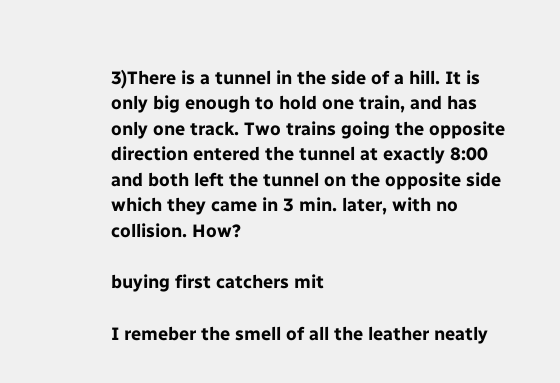3)There is a tunnel in the side of a hill. It is only big enough to hold one train, and has only one track. Two trains going the opposite direction entered the tunnel at exactly 8:00 and both left the tunnel on the opposite side which they came in 3 min. later, with no collision. How?

buying first catchers mit

I remeber the smell of all the leather neatly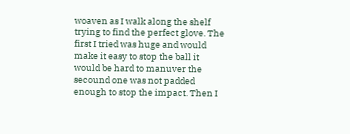woaven as I walk along the shelf trying to find the perfect glove. The first I tried was huge and would make it easy to stop the ball it would be hard to manuver the secound one was not padded enough to stop the impact. Then I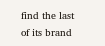find the last of its brand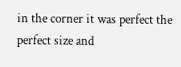in the corner it was perfect the perfect size and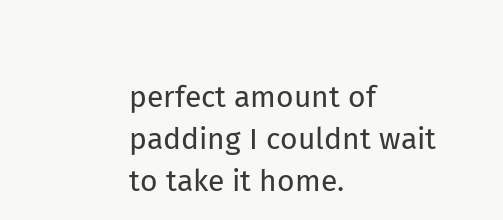perfect amount of padding I couldnt wait to take it home.